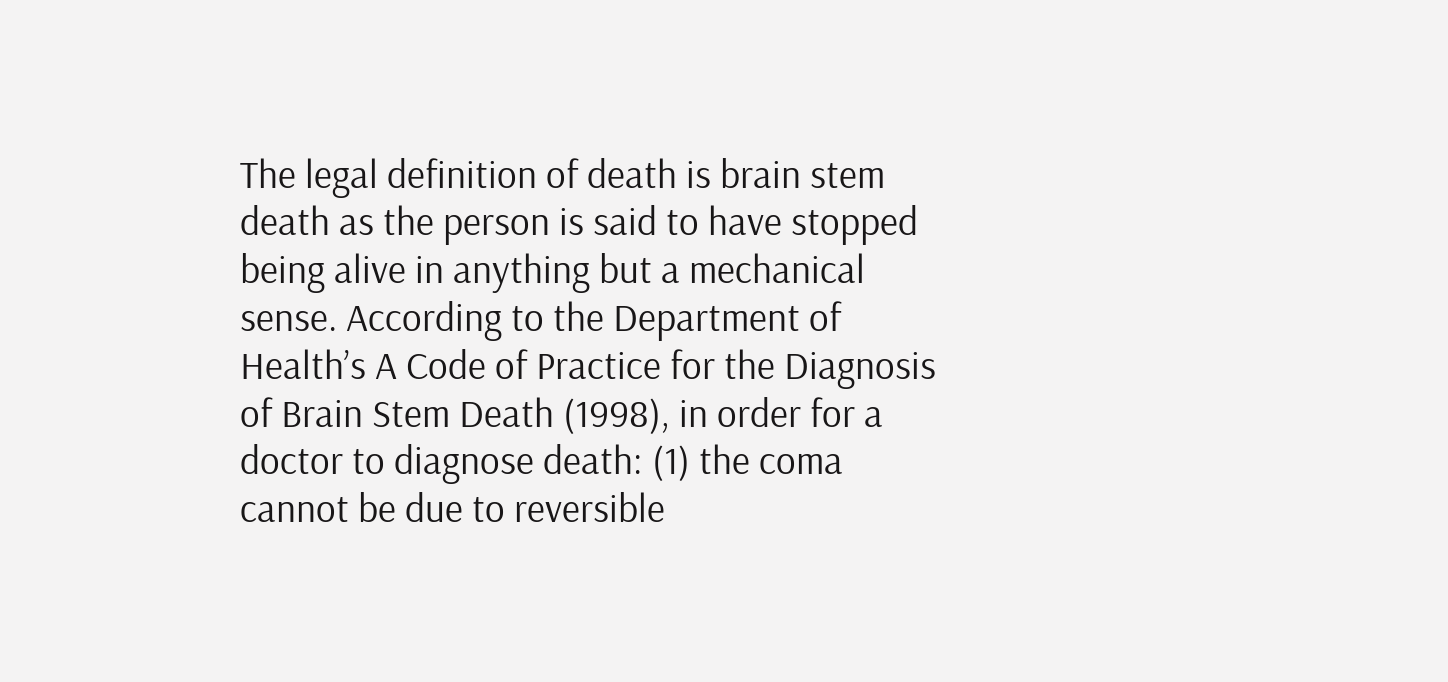The legal definition of death is brain stem death as the person is said to have stopped being alive in anything but a mechanical sense. According to the Department of Health’s A Code of Practice for the Diagnosis of Brain Stem Death (1998), in order for a doctor to diagnose death: (1) the coma cannot be due to reversible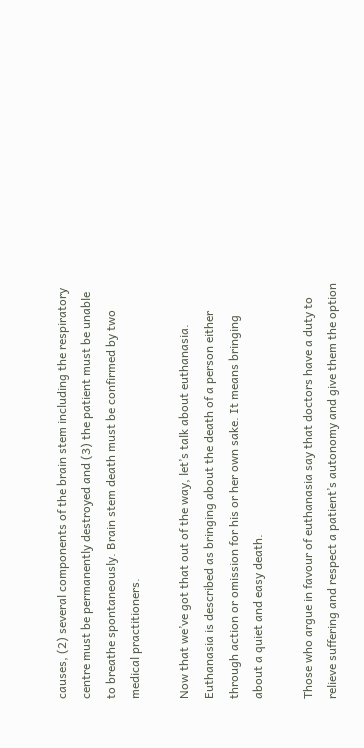causes, (2) several components of the brain stem including the respiratory centre must be permanently destroyed and (3) the patient must be unable to breathe spontaneously. Brain stem death must be confirmed by two medical practitioners.

Now that we’ve got that out of the way, let’s talk about euthanasia. Euthanasia is described as bringing about the death of a person either through action or omission for his or her own sake. It means bringing about a quiet and easy death.

Those who argue in favour of euthanasia say that doctors have a duty to relieve suffering and respect a patient’s autonomy and give them the option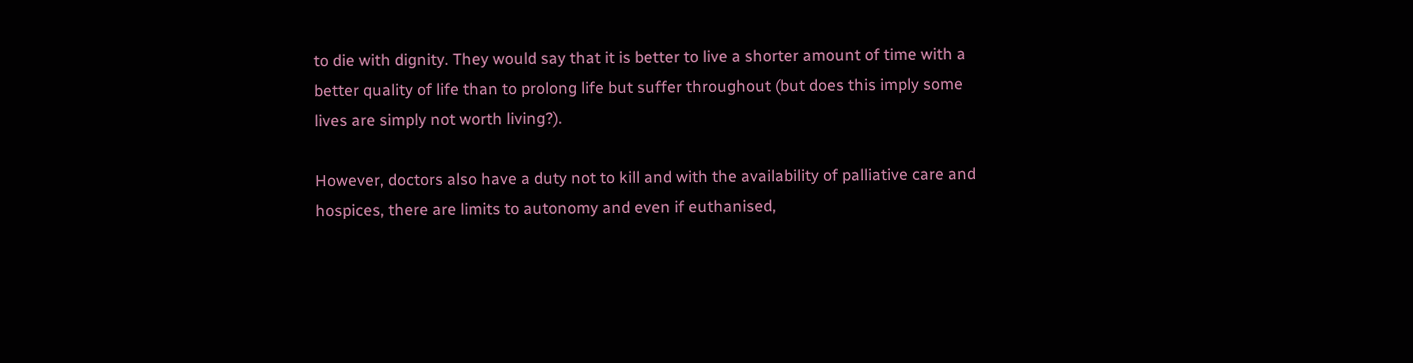to die with dignity. They would say that it is better to live a shorter amount of time with a better quality of life than to prolong life but suffer throughout (but does this imply some lives are simply not worth living?).

However, doctors also have a duty not to kill and with the availability of palliative care and hospices, there are limits to autonomy and even if euthanised,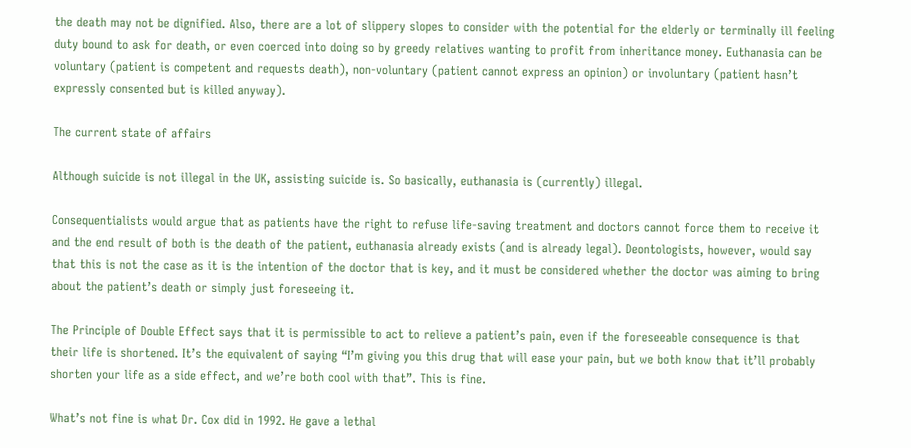the death may not be dignified. Also, there are a lot of slippery slopes to consider with the potential for the elderly or terminally ill feeling duty bound to ask for death, or even coerced into doing so by greedy relatives wanting to profit from inheritance money. Euthanasia can be voluntary (patient is competent and requests death), non-voluntary (patient cannot express an opinion) or involuntary (patient hasn’t expressly consented but is killed anyway).

The current state of affairs

Although suicide is not illegal in the UK, assisting suicide is. So basically, euthanasia is (currently) illegal.

Consequentialists would argue that as patients have the right to refuse life-saving treatment and doctors cannot force them to receive it and the end result of both is the death of the patient, euthanasia already exists (and is already legal). Deontologists, however, would say that this is not the case as it is the intention of the doctor that is key, and it must be considered whether the doctor was aiming to bring about the patient’s death or simply just foreseeing it.

The Principle of Double Effect says that it is permissible to act to relieve a patient’s pain, even if the foreseeable consequence is that their life is shortened. It’s the equivalent of saying “I’m giving you this drug that will ease your pain, but we both know that it’ll probably shorten your life as a side effect, and we’re both cool with that”. This is fine.

What’s not fine is what Dr. Cox did in 1992. He gave a lethal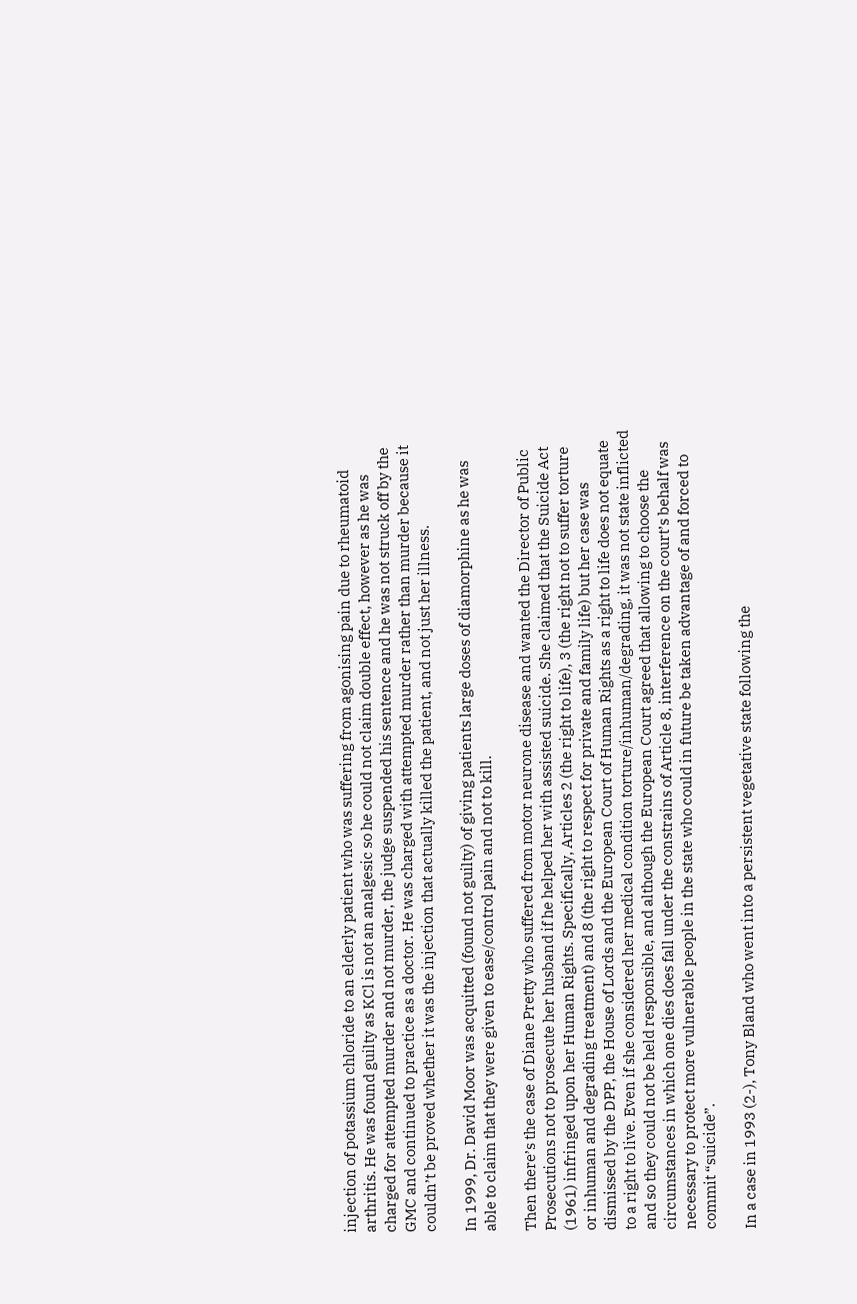injection of potassium chloride to an elderly patient who was suffering from agonising pain due to rheumatoid arthritis. He was found guilty as KCl is not an analgesic so he could not claim double effect, however as he was charged for attempted murder and not murder, the judge suspended his sentence and he was not struck off by the GMC and continued to practice as a doctor. He was charged with attempted murder rather than murder because it couldn’t be proved whether it was the injection that actually killed the patient, and not just her illness.

In 1999, Dr. David Moor was acquitted (found not guilty) of giving patients large doses of diamorphine as he was able to claim that they were given to ease/control pain and not to kill.

Then there’s the case of Diane Pretty who suffered from motor neurone disease and wanted the Director of Public Prosecutions not to prosecute her husband if he helped her with assisted suicide. She claimed that the Suicide Act (1961) infringed upon her Human Rights. Specifically, Articles 2 (the right to life), 3 (the right not to suffer torture or inhuman and degrading treatment) and 8 (the right to respect for private and family life) but her case was dismissed by the DPP, the House of Lords and the European Court of Human Rights as a right to life does not equate to a right to live. Even if she considered her medical condition torture/inhuman/degrading, it was not state inflicted and so they could not be held responsible, and although the European Court agreed that allowing to choose the circumstances in which one dies does fall under the constrains of Article 8, interference on the court’s behalf was necessary to protect more vulnerable people in the state who could in future be taken advantage of and forced to commit “suicide”.

In a case in 1993 (2-), Tony Bland who went into a persistent vegetative state following the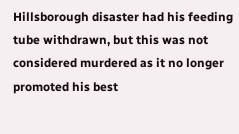Hillsborough disaster had his feeding tube withdrawn, but this was not considered murdered as it no longer promoted his best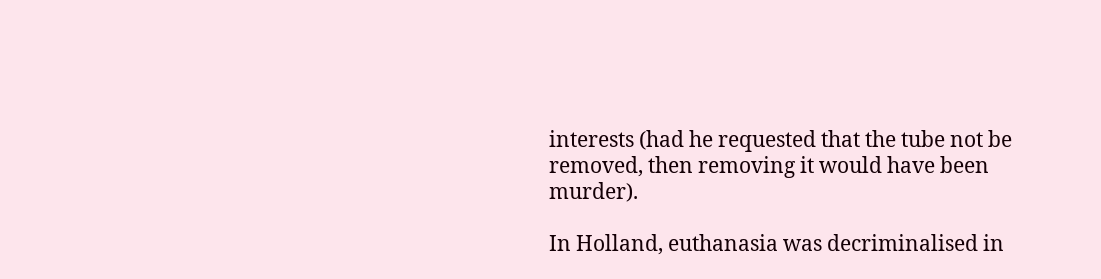interests (had he requested that the tube not be removed, then removing it would have been murder).

In Holland, euthanasia was decriminalised in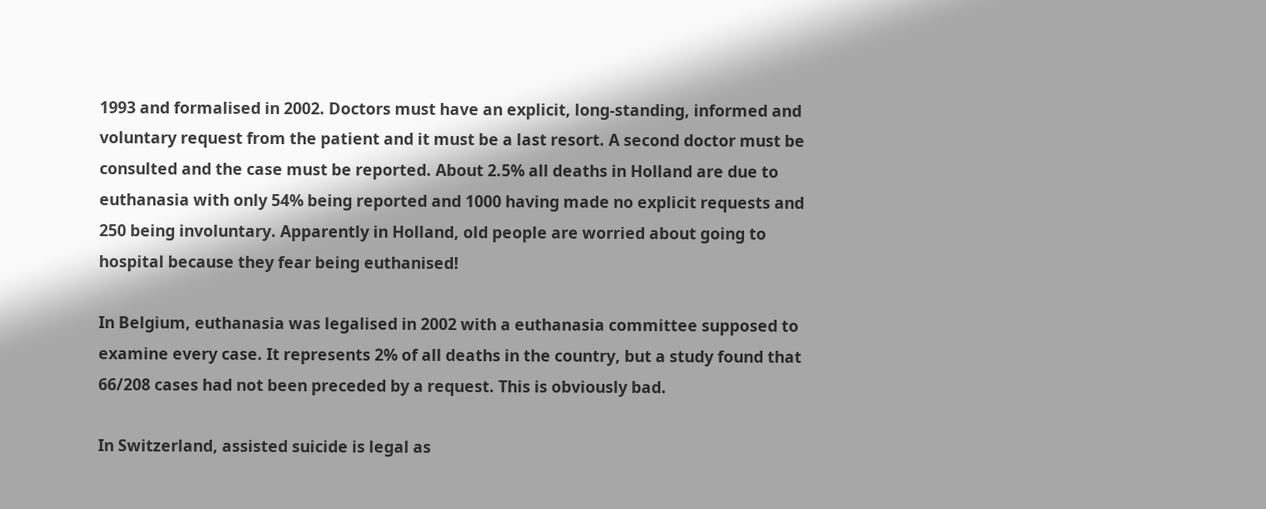1993 and formalised in 2002. Doctors must have an explicit, long-standing, informed and voluntary request from the patient and it must be a last resort. A second doctor must be consulted and the case must be reported. About 2.5% all deaths in Holland are due to euthanasia with only 54% being reported and 1000 having made no explicit requests and 250 being involuntary. Apparently in Holland, old people are worried about going to hospital because they fear being euthanised!

In Belgium, euthanasia was legalised in 2002 with a euthanasia committee supposed to examine every case. It represents 2% of all deaths in the country, but a study found that 66/208 cases had not been preceded by a request. This is obviously bad.

In Switzerland, assisted suicide is legal as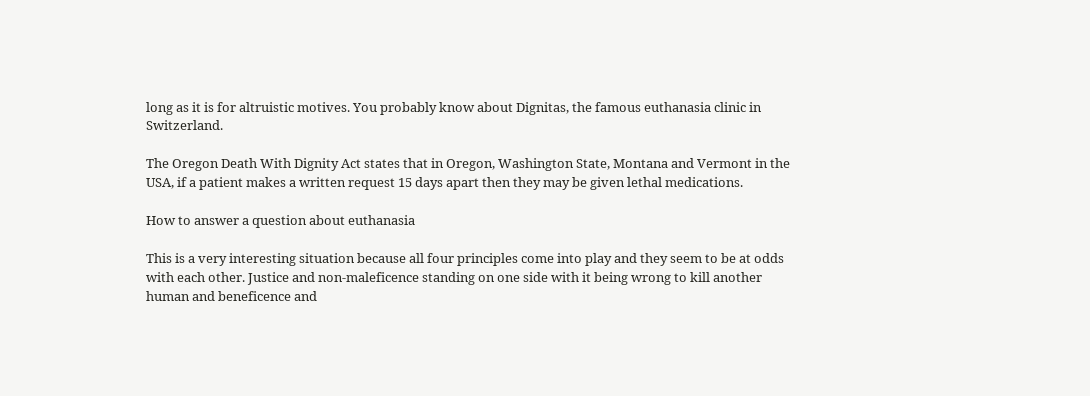long as it is for altruistic motives. You probably know about Dignitas, the famous euthanasia clinic in Switzerland.

The Oregon Death With Dignity Act states that in Oregon, Washington State, Montana and Vermont in the USA, if a patient makes a written request 15 days apart then they may be given lethal medications.

How to answer a question about euthanasia

This is a very interesting situation because all four principles come into play and they seem to be at odds with each other. Justice and non-maleficence standing on one side with it being wrong to kill another human and beneficence and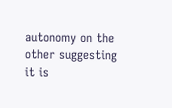autonomy on the other suggesting it is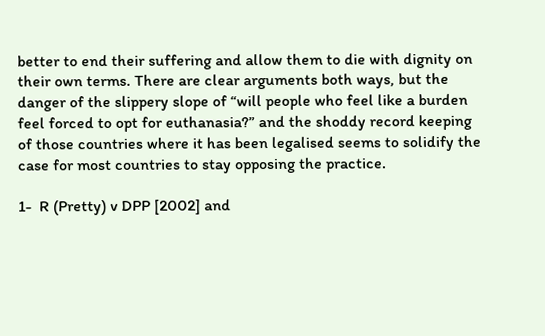better to end their suffering and allow them to die with dignity on their own terms. There are clear arguments both ways, but the danger of the slippery slope of “will people who feel like a burden feel forced to opt for euthanasia?” and the shoddy record keeping of those countries where it has been legalised seems to solidify the case for most countries to stay opposing the practice.

1-  R (Pretty) v DPP [2002] and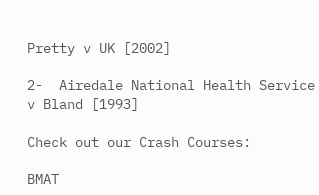Pretty v UK [2002]

2-  Airedale National Health Service v Bland [1993]

Check out our Crash Courses:

BMAT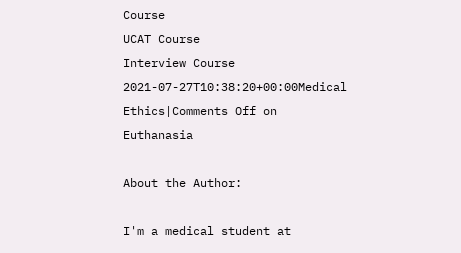Course
UCAT Course
Interview Course
2021-07-27T10:38:20+00:00Medical Ethics|Comments Off on Euthanasia

About the Author:

I'm a medical student at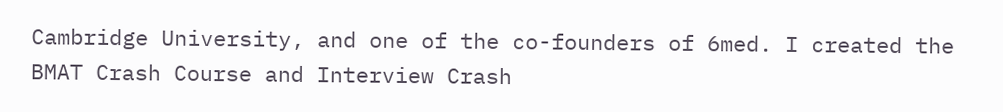Cambridge University, and one of the co-founders of 6med. I created the BMAT Crash Course and Interview Crash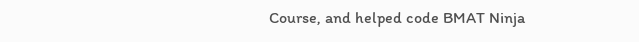Course, and helped code BMAT Ninja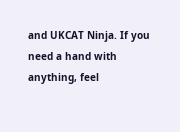and UKCAT Ninja. If you need a hand with anything, feel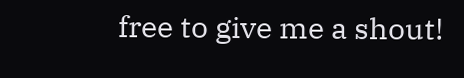free to give me a shout!